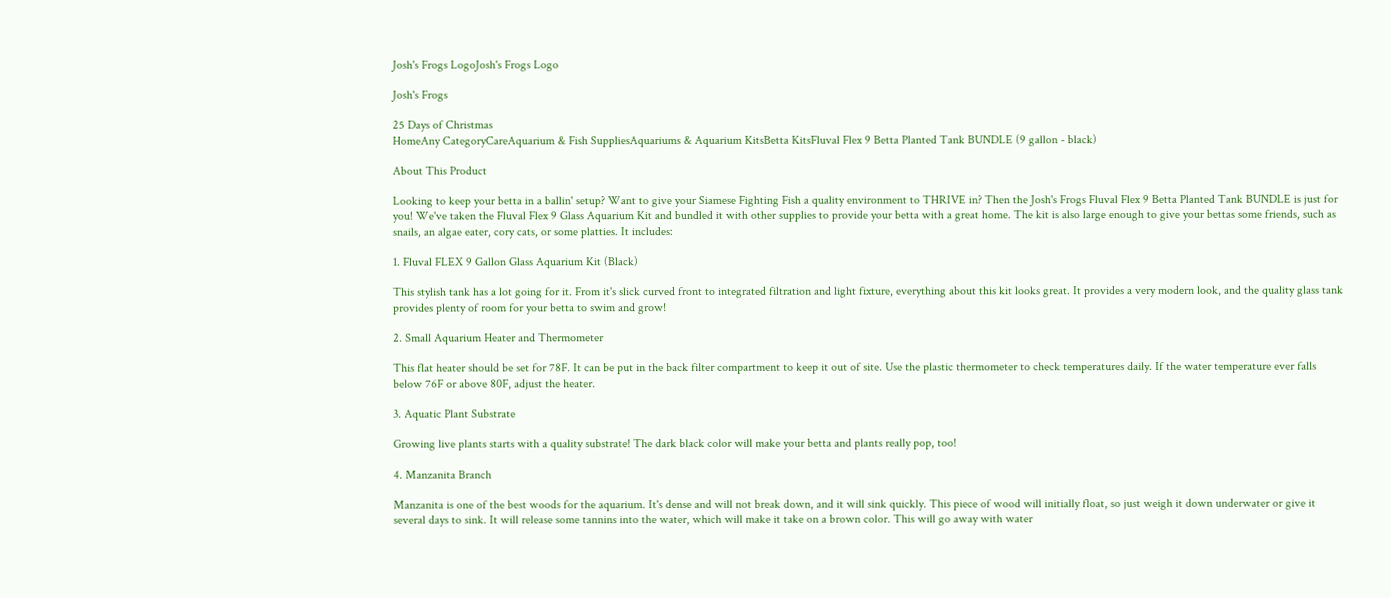Josh's Frogs LogoJosh's Frogs Logo

Josh's Frogs

25 Days of Christmas
HomeAny CategoryCareAquarium & Fish SuppliesAquariums & Aquarium KitsBetta KitsFluval Flex 9 Betta Planted Tank BUNDLE (9 gallon - black)

About This Product

Looking to keep your betta in a ballin' setup? Want to give your Siamese Fighting Fish a quality environment to THRIVE in? Then the Josh's Frogs Fluval Flex 9 Betta Planted Tank BUNDLE is just for you! We've taken the Fluval Flex 9 Glass Aquarium Kit and bundled it with other supplies to provide your betta with a great home. The kit is also large enough to give your bettas some friends, such as snails, an algae eater, cory cats, or some platties. It includes:

1. Fluval FLEX 9 Gallon Glass Aquarium Kit (Black)

This stylish tank has a lot going for it. From it's slick curved front to integrated filtration and light fixture, everything about this kit looks great. It provides a very modern look, and the quality glass tank provides plenty of room for your betta to swim and grow!

2. Small Aquarium Heater and Thermometer

This flat heater should be set for 78F. It can be put in the back filter compartment to keep it out of site. Use the plastic thermometer to check temperatures daily. If the water temperature ever falls below 76F or above 80F, adjust the heater.

3. Aquatic Plant Substrate

Growing live plants starts with a quality substrate! The dark black color will make your betta and plants really pop, too!

4. Manzanita Branch

Manzanita is one of the best woods for the aquarium. It's dense and will not break down, and it will sink quickly. This piece of wood will initially float, so just weigh it down underwater or give it several days to sink. It will release some tannins into the water, which will make it take on a brown color. This will go away with water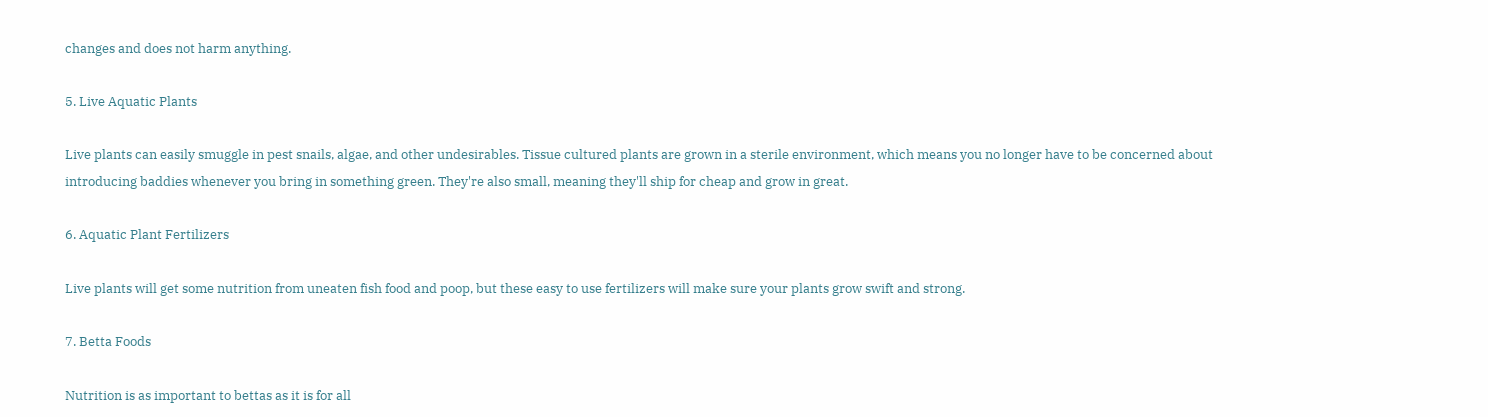changes and does not harm anything.

5. Live Aquatic Plants

Live plants can easily smuggle in pest snails, algae, and other undesirables. Tissue cultured plants are grown in a sterile environment, which means you no longer have to be concerned about introducing baddies whenever you bring in something green. They're also small, meaning they'll ship for cheap and grow in great.

6. Aquatic Plant Fertilizers

Live plants will get some nutrition from uneaten fish food and poop, but these easy to use fertilizers will make sure your plants grow swift and strong.

7. Betta Foods

Nutrition is as important to bettas as it is for all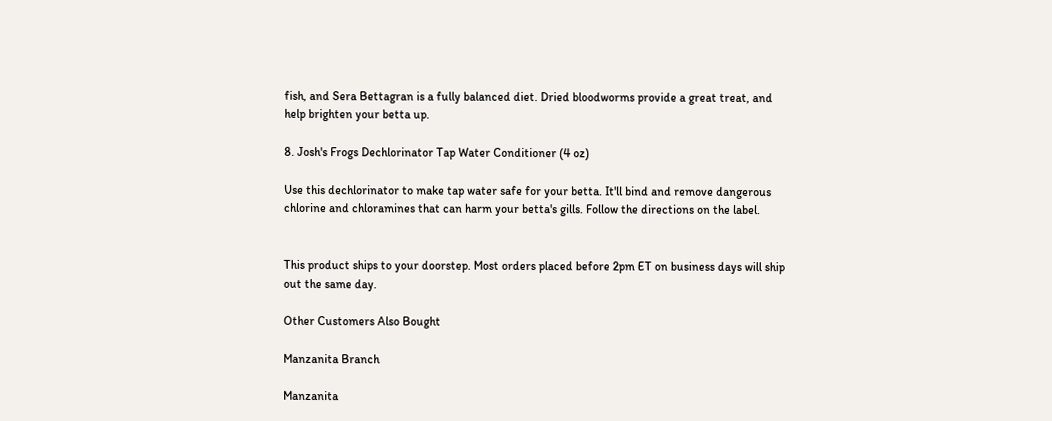fish, and Sera Bettagran is a fully balanced diet. Dried bloodworms provide a great treat, and help brighten your betta up.

8. Josh's Frogs Dechlorinator Tap Water Conditioner (4 oz)

Use this dechlorinator to make tap water safe for your betta. It'll bind and remove dangerous chlorine and chloramines that can harm your betta's gills. Follow the directions on the label.


This product ships to your doorstep. Most orders placed before 2pm ET on business days will ship out the same day.

Other Customers Also Bought

Manzanita Branch

Manzanita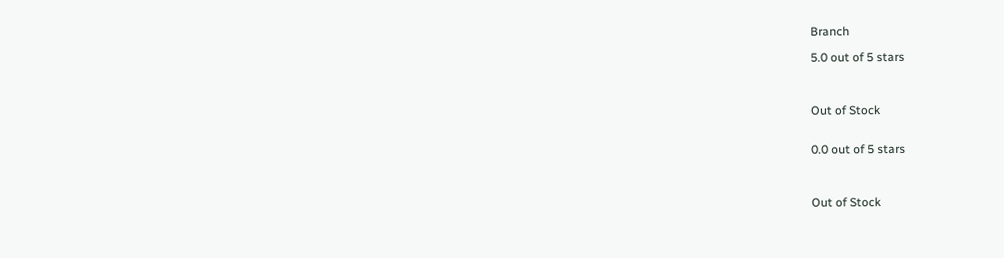Branch

5.0 out of 5 stars



Out of Stock


0.0 out of 5 stars



Out of Stock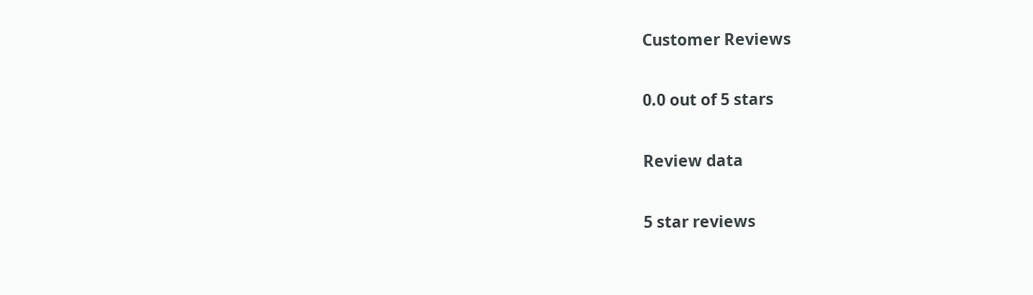Customer Reviews

0.0 out of 5 stars

Review data

5 star reviews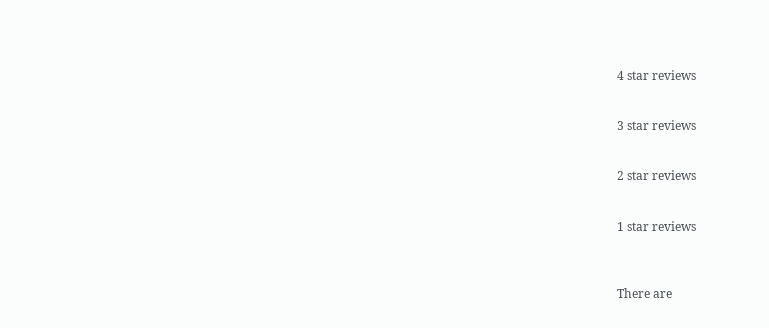4 star reviews


3 star reviews


2 star reviews


1 star reviews



There are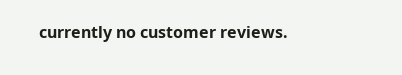currently no customer reviews.